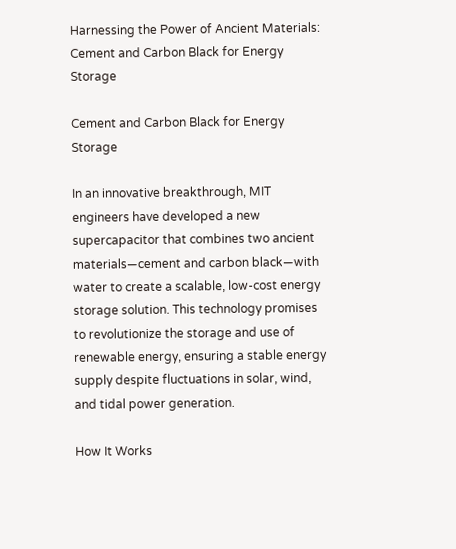Harnessing the Power of Ancient Materials: Cement and Carbon Black for Energy Storage

Cement and Carbon Black for Energy Storage

In an innovative breakthrough, MIT engineers have developed a new supercapacitor that combines two ancient materials—cement and carbon black—with water to create a scalable, low-cost energy storage solution. This technology promises to revolutionize the storage and use of renewable energy, ensuring a stable energy supply despite fluctuations in solar, wind, and tidal power generation.

How It Works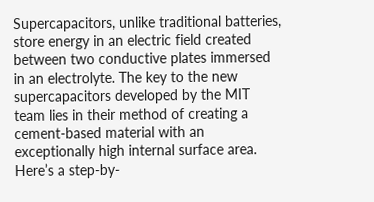Supercapacitors, unlike traditional batteries, store energy in an electric field created between two conductive plates immersed in an electrolyte. The key to the new supercapacitors developed by the MIT team lies in their method of creating a cement-based material with an exceptionally high internal surface area. Here’s a step-by-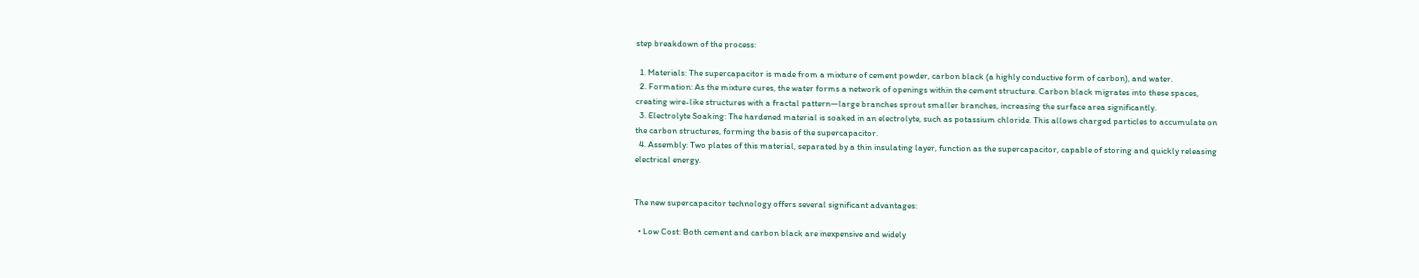step breakdown of the process:

  1. Materials: The supercapacitor is made from a mixture of cement powder, carbon black (a highly conductive form of carbon), and water.
  2. Formation: As the mixture cures, the water forms a network of openings within the cement structure. Carbon black migrates into these spaces, creating wire-like structures with a fractal pattern—large branches sprout smaller branches, increasing the surface area significantly.
  3. Electrolyte Soaking: The hardened material is soaked in an electrolyte, such as potassium chloride. This allows charged particles to accumulate on the carbon structures, forming the basis of the supercapacitor.
  4. Assembly: Two plates of this material, separated by a thin insulating layer, function as the supercapacitor, capable of storing and quickly releasing electrical energy.


The new supercapacitor technology offers several significant advantages:

  • Low Cost: Both cement and carbon black are inexpensive and widely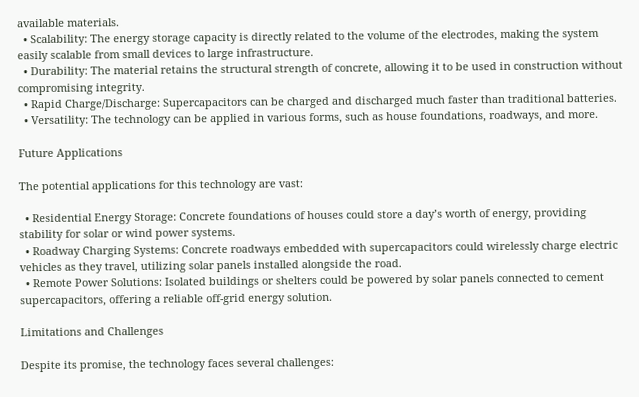available materials.
  • Scalability: The energy storage capacity is directly related to the volume of the electrodes, making the system easily scalable from small devices to large infrastructure.
  • Durability: The material retains the structural strength of concrete, allowing it to be used in construction without compromising integrity.
  • Rapid Charge/Discharge: Supercapacitors can be charged and discharged much faster than traditional batteries.
  • Versatility: The technology can be applied in various forms, such as house foundations, roadways, and more.

Future Applications

The potential applications for this technology are vast:

  • Residential Energy Storage: Concrete foundations of houses could store a day’s worth of energy, providing stability for solar or wind power systems.
  • Roadway Charging Systems: Concrete roadways embedded with supercapacitors could wirelessly charge electric vehicles as they travel, utilizing solar panels installed alongside the road.
  • Remote Power Solutions: Isolated buildings or shelters could be powered by solar panels connected to cement supercapacitors, offering a reliable off-grid energy solution.

Limitations and Challenges

Despite its promise, the technology faces several challenges: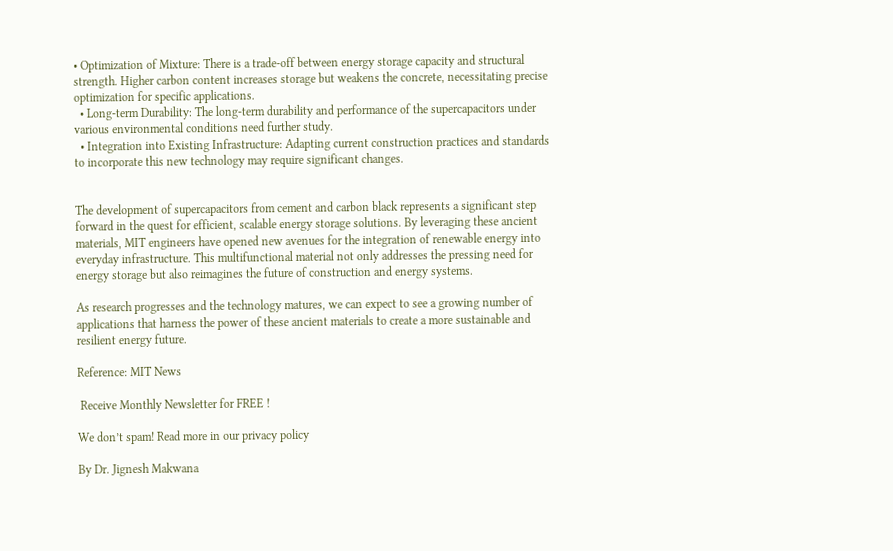• Optimization of Mixture: There is a trade-off between energy storage capacity and structural strength. Higher carbon content increases storage but weakens the concrete, necessitating precise optimization for specific applications.
  • Long-term Durability: The long-term durability and performance of the supercapacitors under various environmental conditions need further study.
  • Integration into Existing Infrastructure: Adapting current construction practices and standards to incorporate this new technology may require significant changes.


The development of supercapacitors from cement and carbon black represents a significant step forward in the quest for efficient, scalable energy storage solutions. By leveraging these ancient materials, MIT engineers have opened new avenues for the integration of renewable energy into everyday infrastructure. This multifunctional material not only addresses the pressing need for energy storage but also reimagines the future of construction and energy systems.

As research progresses and the technology matures, we can expect to see a growing number of applications that harness the power of these ancient materials to create a more sustainable and resilient energy future.

Reference: MIT News

 Receive Monthly Newsletter for FREE !

We don’t spam! Read more in our privacy policy

By Dr. Jignesh Makwana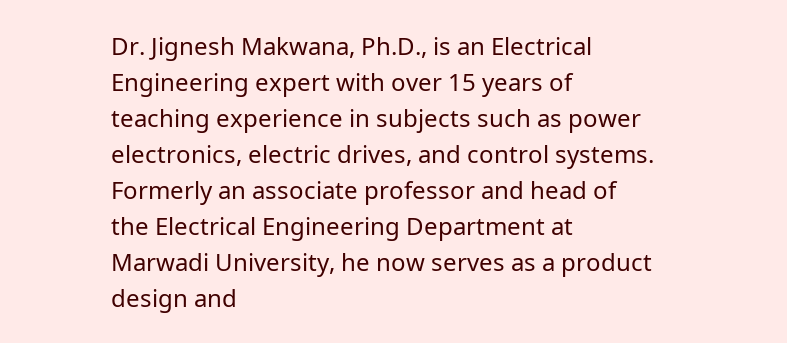Dr. Jignesh Makwana, Ph.D., is an Electrical Engineering expert with over 15 years of teaching experience in subjects such as power electronics, electric drives, and control systems. Formerly an associate professor and head of the Electrical Engineering Department at Marwadi University, he now serves as a product design and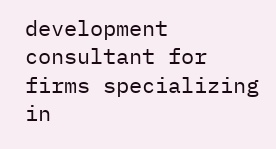development consultant for firms specializing in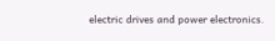electric drives and power electronics.